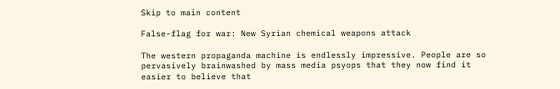Skip to main content

False-flag for war: New Syrian chemical weapons attack

The western propaganda machine is endlessly impressive. People are so pervasively brainwashed by mass media psyops that they now find it easier to believe that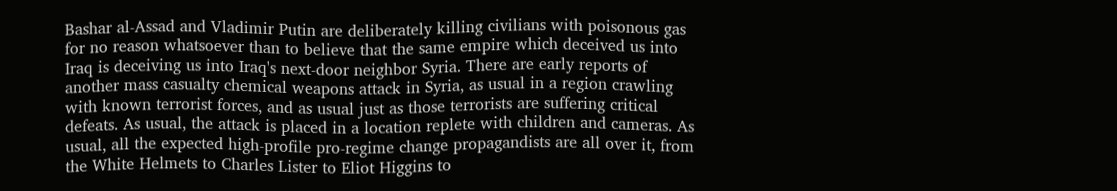Bashar al-Assad and Vladimir Putin are deliberately killing civilians with poisonous gas for no reason whatsoever than to believe that the same empire which deceived us into Iraq is deceiving us into Iraq's next-door neighbor Syria. There are early reports of another mass casualty chemical weapons attack in Syria, as usual in a region crawling with known terrorist forces, and as usual just as those terrorists are suffering critical defeats. As usual, the attack is placed in a location replete with children and cameras. As usual, all the expected high-profile pro-regime change propagandists are all over it, from the White Helmets to Charles Lister to Eliot Higgins to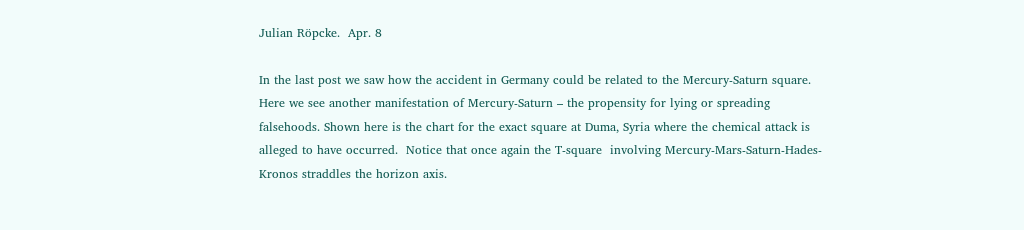Julian Röpcke.  Apr. 8

In the last post we saw how the accident in Germany could be related to the Mercury-Saturn square. Here we see another manifestation of Mercury-Saturn – the propensity for lying or spreading falsehoods. Shown here is the chart for the exact square at Duma, Syria where the chemical attack is alleged to have occurred.  Notice that once again the T-square  involving Mercury-Mars-Saturn-Hades-Kronos straddles the horizon axis.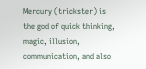Mercury (trickster) is the god of quick thinking, magic, illusion, communication, and also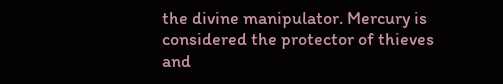the divine manipulator. Mercury is considered the protector of thieves and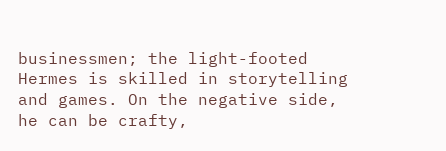businessmen; the light-footed Hermes is skilled in storytelling and games. On the negative side, he can be crafty,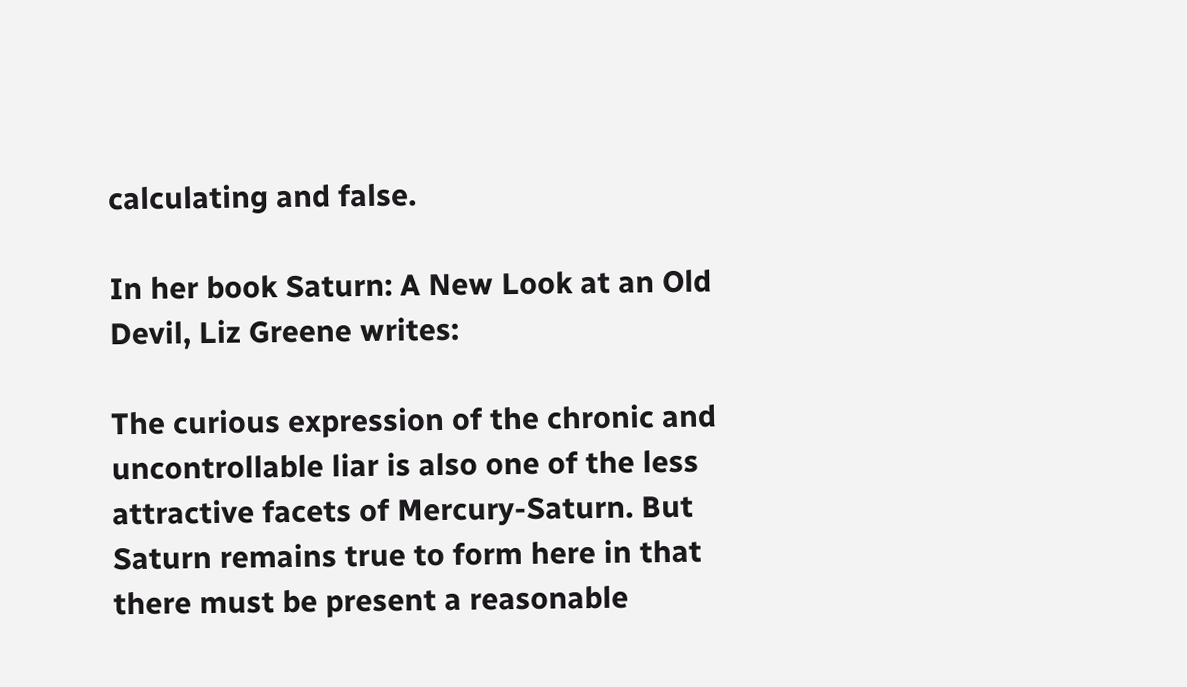calculating and false.

In her book Saturn: A New Look at an Old Devil, Liz Greene writes:

The curious expression of the chronic and uncontrollable liar is also one of the less attractive facets of Mercury-Saturn. But Saturn remains true to form here in that there must be present a reasonable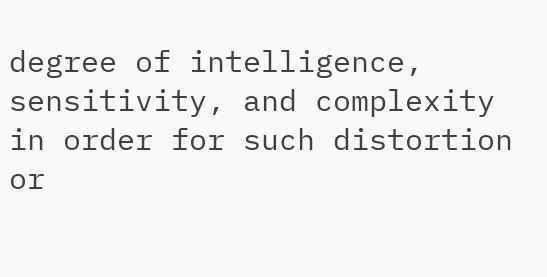degree of intelligence, sensitivity, and complexity in order for such distortion or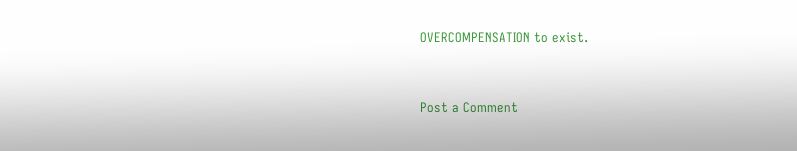OVERCOMPENSATION to exist.


Post a Comment